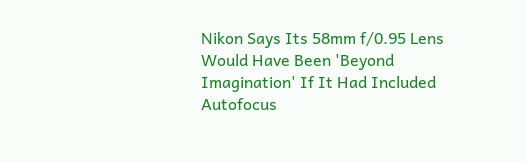Nikon Says Its 58mm f/0.95 Lens Would Have Been 'Beyond Imagination' If It Had Included Autofocus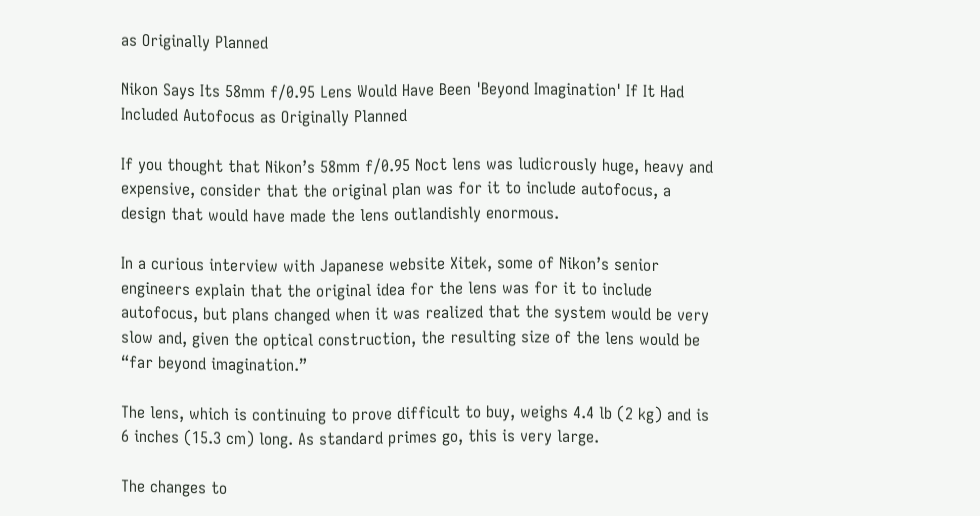as Originally Planned

Nikon Says Its 58mm f/0.95 Lens Would Have Been 'Beyond Imagination' If It Had Included Autofocus as Originally Planned

If you thought that Nikon’s 58mm f/0.95 Noct lens was ludicrously huge, heavy and expensive, consider that the original plan was for it to include autofocus, a design that would have made the lens outlandishly enormous.

In a curious interview with Japanese website Xitek, some of Nikon’s senior engineers explain that the original idea for the lens was for it to include autofocus, but plans changed when it was realized that the system would be very slow and, given the optical construction, the resulting size of the lens would be “far beyond imagination.”

The lens, which is continuing to prove difficult to buy, weighs 4.4 lb (2 kg) and is 6 inches (15.3 cm) long. As standard primes go, this is very large.

The changes to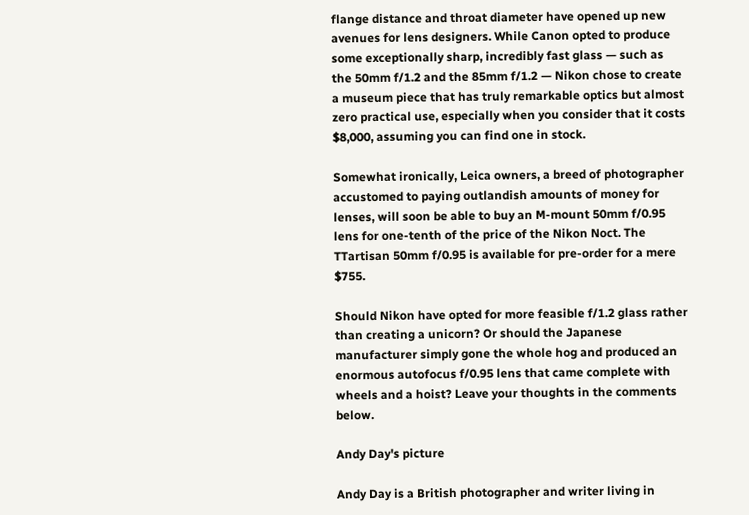flange distance and throat diameter have opened up new avenues for lens designers. While Canon opted to produce some exceptionally sharp, incredibly fast glass — such as the 50mm f/1.2 and the 85mm f/1.2 — Nikon chose to create a museum piece that has truly remarkable optics but almost zero practical use, especially when you consider that it costs $8,000, assuming you can find one in stock.

Somewhat ironically, Leica owners, a breed of photographer accustomed to paying outlandish amounts of money for lenses, will soon be able to buy an M-mount 50mm f/0.95 lens for one-tenth of the price of the Nikon Noct. The TTartisan 50mm f/0.95 is available for pre-order for a mere $755.

Should Nikon have opted for more feasible f/1.2 glass rather than creating a unicorn? Or should the Japanese manufacturer simply gone the whole hog and produced an enormous autofocus f/0.95 lens that came complete with wheels and a hoist? Leave your thoughts in the comments below.

Andy Day's picture

Andy Day is a British photographer and writer living in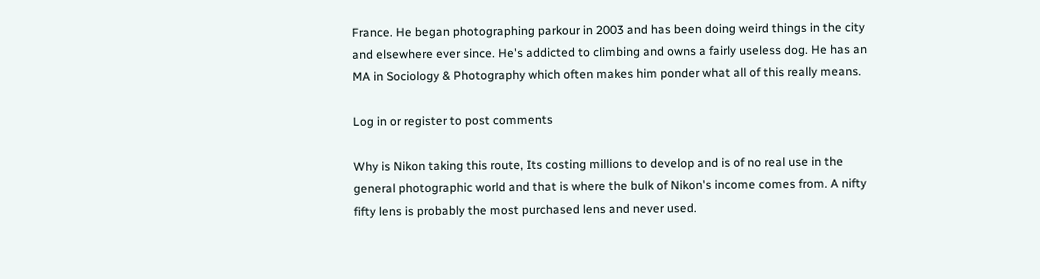France. He began photographing parkour in 2003 and has been doing weird things in the city and elsewhere ever since. He's addicted to climbing and owns a fairly useless dog. He has an MA in Sociology & Photography which often makes him ponder what all of this really means.

Log in or register to post comments

Why is Nikon taking this route, Its costing millions to develop and is of no real use in the general photographic world and that is where the bulk of Nikon's income comes from. A nifty fifty lens is probably the most purchased lens and never used.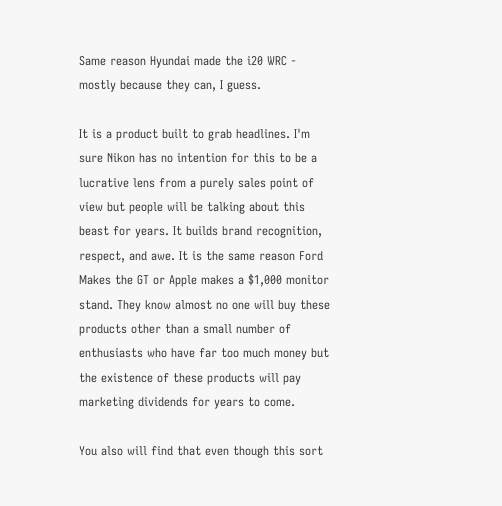Same reason Hyundai made the i20 WRC - mostly because they can, I guess.

It is a product built to grab headlines. I'm sure Nikon has no intention for this to be a lucrative lens from a purely sales point of view but people will be talking about this beast for years. It builds brand recognition, respect, and awe. It is the same reason Ford Makes the GT or Apple makes a $1,000 monitor stand. They know almost no one will buy these products other than a small number of enthusiasts who have far too much money but the existence of these products will pay marketing dividends for years to come.

You also will find that even though this sort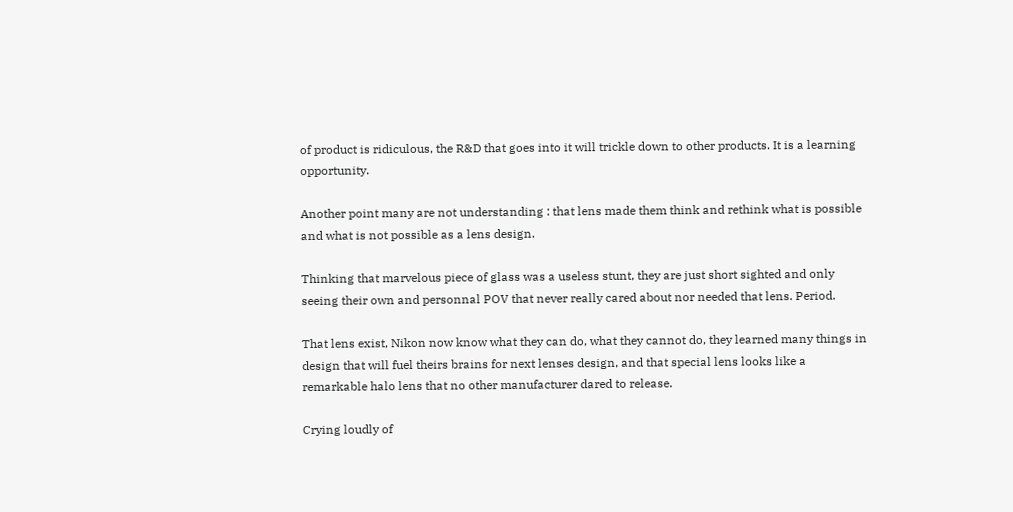of product is ridiculous, the R&D that goes into it will trickle down to other products. It is a learning opportunity.

Another point many are not understanding : that lens made them think and rethink what is possible and what is not possible as a lens design.

Thinking that marvelous piece of glass was a useless stunt, they are just short sighted and only seeing their own and personnal POV that never really cared about nor needed that lens. Period.

That lens exist, Nikon now know what they can do, what they cannot do, they learned many things in design that will fuel theirs brains for next lenses design, and that special lens looks like a remarkable halo lens that no other manufacturer dared to release.

Crying loudly of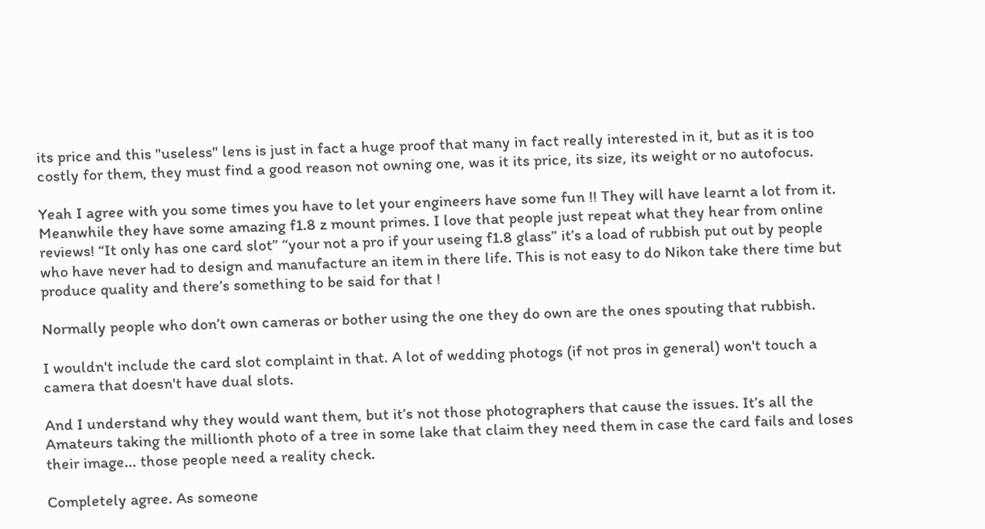its price and this "useless" lens is just in fact a huge proof that many in fact really interested in it, but as it is too costly for them, they must find a good reason not owning one, was it its price, its size, its weight or no autofocus.

Yeah I agree with you some times you have to let your engineers have some fun !! They will have learnt a lot from it. Meanwhile they have some amazing f1.8 z mount primes. I love that people just repeat what they hear from online reviews! “It only has one card slot” “your not a pro if your useing f1.8 glass” it’s a load of rubbish put out by people who have never had to design and manufacture an item in there life. This is not easy to do Nikon take there time but produce quality and there’s something to be said for that !

Normally people who don’t own cameras or bother using the one they do own are the ones spouting that rubbish.

I wouldn't include the card slot complaint in that. A lot of wedding photogs (if not pros in general) won't touch a camera that doesn't have dual slots.

And I understand why they would want them, but it’s not those photographers that cause the issues. It’s all the Amateurs taking the millionth photo of a tree in some lake that claim they need them in case the card fails and loses their image... those people need a reality check.

Completely agree. As someone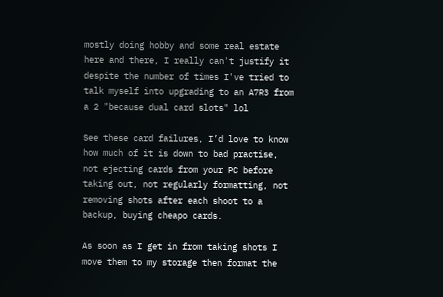mostly doing hobby and some real estate here and there, I really can't justify it despite the number of times I've tried to talk myself into upgrading to an A7R3 from a 2 "because dual card slots" lol

See these card failures, I’d love to know how much of it is down to bad practise, not ejecting cards from your PC before taking out, not regularly formatting, not removing shots after each shoot to a backup, buying cheapo cards.

As soon as I get in from taking shots I move them to my storage then format the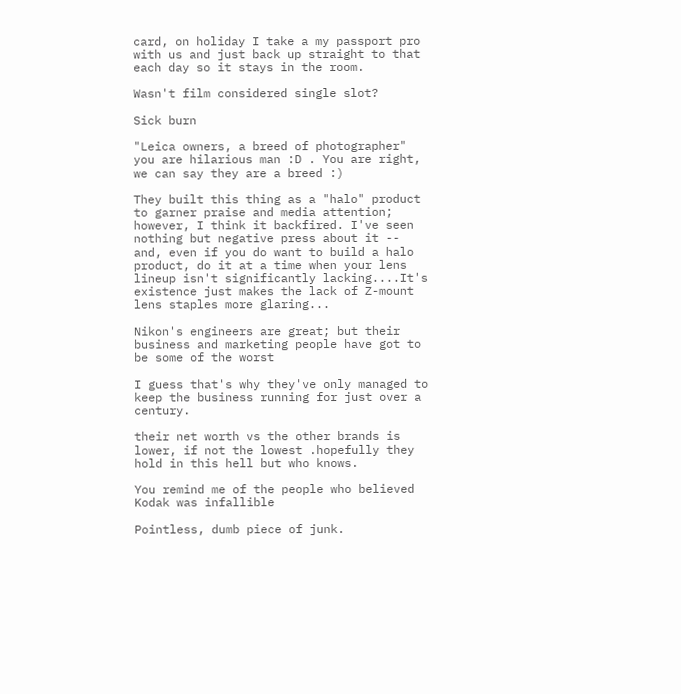card, on holiday I take a my passport pro with us and just back up straight to that each day so it stays in the room.

Wasn't film considered single slot?

Sick burn

"Leica owners, a breed of photographer" you are hilarious man :D . You are right, we can say they are a breed :)

They built this thing as a "halo" product to garner praise and media attention; however, I think it backfired. I've seen nothing but negative press about it -- and, even if you do want to build a halo product, do it at a time when your lens lineup isn't significantly lacking....It's existence just makes the lack of Z-mount lens staples more glaring...

Nikon's engineers are great; but their business and marketing people have got to be some of the worst

I guess that's why they've only managed to keep the business running for just over a century.

their net worth vs the other brands is lower, if not the lowest .hopefully they hold in this hell but who knows.

You remind me of the people who believed Kodak was infallible

Pointless, dumb piece of junk.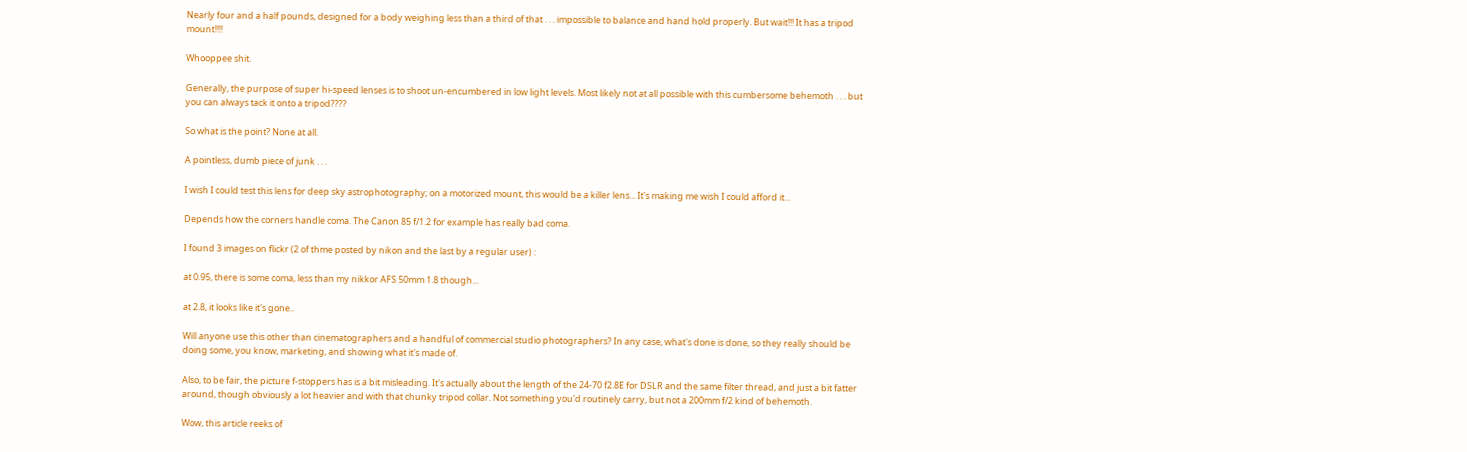Nearly four and a half pounds, designed for a body weighing less than a third of that . . . impossible to balance and hand hold properly. But wait!!! It has a tripod mount!!!!

Whooppee shit.

Generally, the purpose of super hi-speed lenses is to shoot un-encumbered in low light levels. Most likely not at all possible with this cumbersome behemoth . . . but you can always tack it onto a tripod????

So what is the point? None at all.

A pointless, dumb piece of junk . . .

I wish I could test this lens for deep sky astrophotography; on a motorized mount, this would be a killer lens... It's making me wish I could afford it...

Depends how the corners handle coma. The Canon 85 f/1.2 for example has really bad coma.

I found 3 images on flickr (2 of thme posted by nikon and the last by a regular user) :

at 0.95, there is some coma, less than my nikkor AFS 50mm 1.8 though...

at 2.8, it looks like it's gone..

Will anyone use this other than cinematographers and a handful of commercial studio photographers? In any case, what's done is done, so they really should be doing some, you know, marketing, and showing what it's made of.

Also, to be fair, the picture f-stoppers has is a bit misleading. It's actually about the length of the 24-70 f2.8E for DSLR and the same filter thread, and just a bit fatter around, though obviously a lot heavier and with that chunky tripod collar. Not something you'd routinely carry, but not a 200mm f/2 kind of behemoth.

Wow, this article reeks of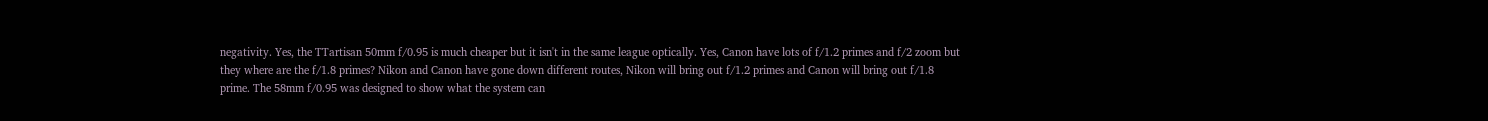negativity. Yes, the TTartisan 50mm f/0.95 is much cheaper but it isn't in the same league optically. Yes, Canon have lots of f/1.2 primes and f/2 zoom but they where are the f/1.8 primes? Nikon and Canon have gone down different routes, Nikon will bring out f/1.2 primes and Canon will bring out f/1.8 prime. The 58mm f/0.95 was designed to show what the system can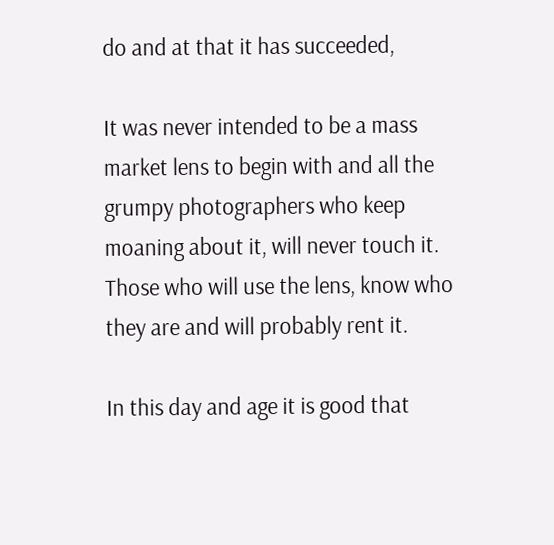do and at that it has succeeded,

It was never intended to be a mass market lens to begin with and all the grumpy photographers who keep moaning about it, will never touch it. Those who will use the lens, know who they are and will probably rent it.

In this day and age it is good that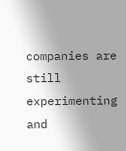companies are still experimenting and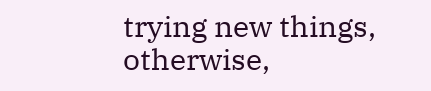trying new things, otherwise,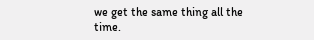we get the same thing all the time.